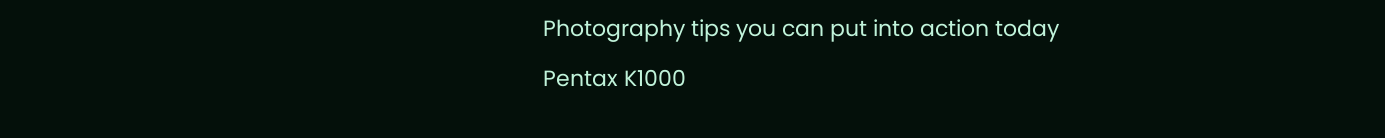Photography tips you can put into action today

Pentax K1000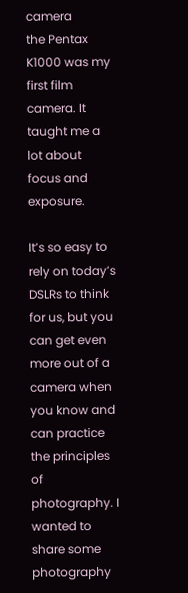camera
the Pentax K1000 was my first film camera. It taught me a lot about focus and exposure.

It’s so easy to rely on today’s DSLRs to think for us, but you can get even more out of a camera when you know and can practice the principles of photography. I wanted to share some photography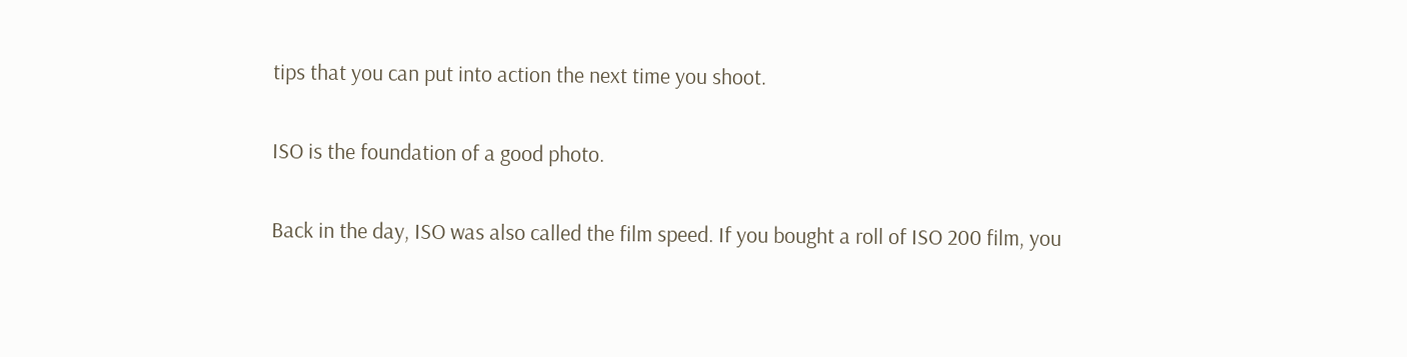tips that you can put into action the next time you shoot.

ISO is the foundation of a good photo.

Back in the day, ISO was also called the film speed. If you bought a roll of ISO 200 film, you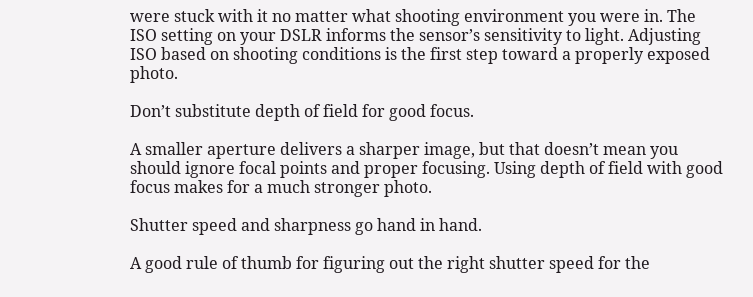were stuck with it no matter what shooting environment you were in. The ISO setting on your DSLR informs the sensor’s sensitivity to light. Adjusting ISO based on shooting conditions is the first step toward a properly exposed photo.

Don’t substitute depth of field for good focus.

A smaller aperture delivers a sharper image, but that doesn’t mean you should ignore focal points and proper focusing. Using depth of field with good focus makes for a much stronger photo.

Shutter speed and sharpness go hand in hand.

A good rule of thumb for figuring out the right shutter speed for the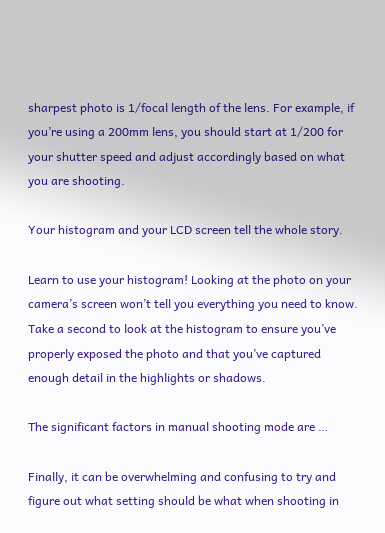sharpest photo is 1/focal length of the lens. For example, if you’re using a 200mm lens, you should start at 1/200 for your shutter speed and adjust accordingly based on what you are shooting.

Your histogram and your LCD screen tell the whole story.

Learn to use your histogram! Looking at the photo on your camera’s screen won’t tell you everything you need to know. Take a second to look at the histogram to ensure you’ve properly exposed the photo and that you’ve captured enough detail in the highlights or shadows.

The significant factors in manual shooting mode are …

Finally, it can be overwhelming and confusing to try and figure out what setting should be what when shooting in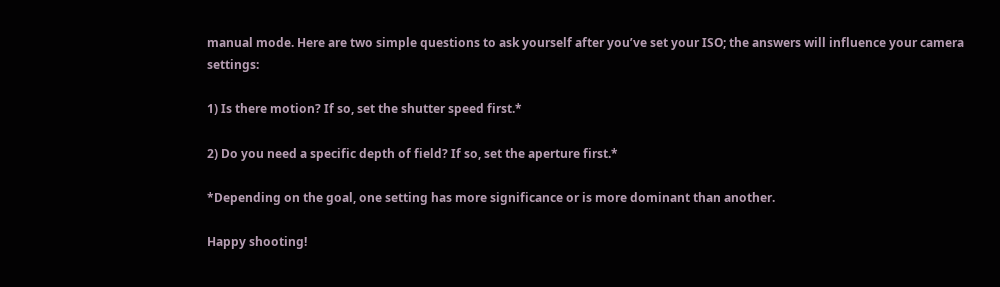manual mode. Here are two simple questions to ask yourself after you’ve set your ISO; the answers will influence your camera settings:

1) Is there motion? If so, set the shutter speed first.*

2) Do you need a specific depth of field? If so, set the aperture first.*

*Depending on the goal, one setting has more significance or is more dominant than another.

Happy shooting!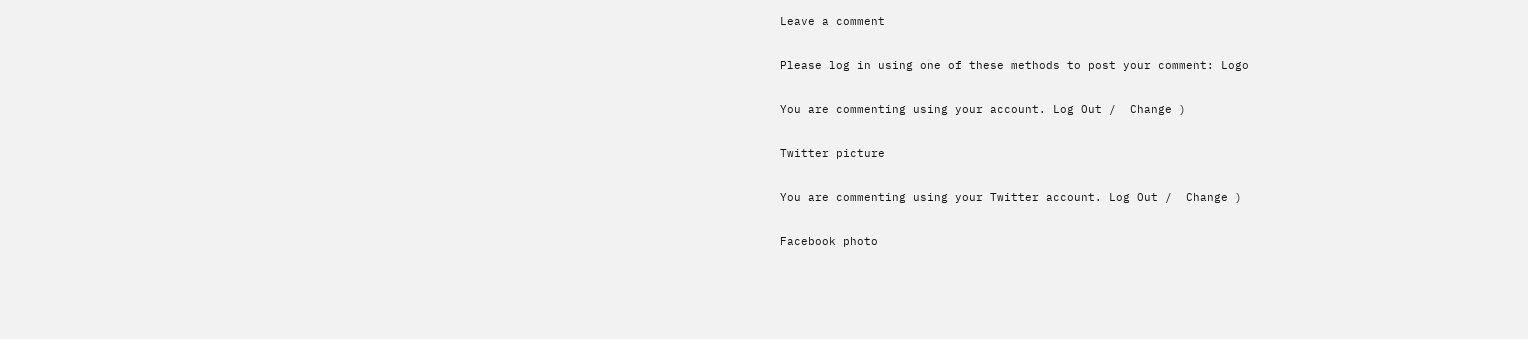Leave a comment

Please log in using one of these methods to post your comment: Logo

You are commenting using your account. Log Out /  Change )

Twitter picture

You are commenting using your Twitter account. Log Out /  Change )

Facebook photo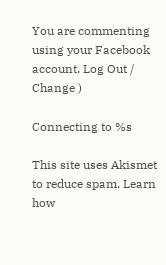You are commenting using your Facebook account. Log Out /  Change )

Connecting to %s

This site uses Akismet to reduce spam. Learn how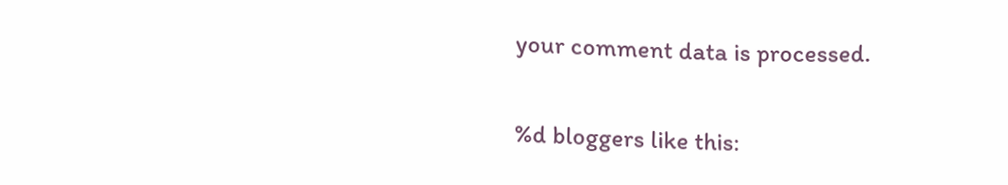your comment data is processed.

%d bloggers like this: